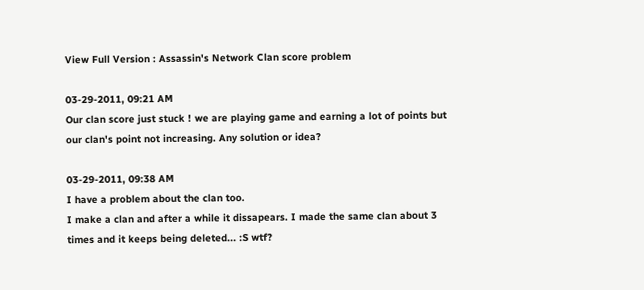View Full Version : Assassin's Network Clan score problem

03-29-2011, 09:21 AM
Our clan score just stuck ! we are playing game and earning a lot of points but our clan's point not increasing. Any solution or idea?

03-29-2011, 09:38 AM
I have a problem about the clan too.
I make a clan and after a while it dissapears. I made the same clan about 3 times and it keeps being deleted... :S wtf?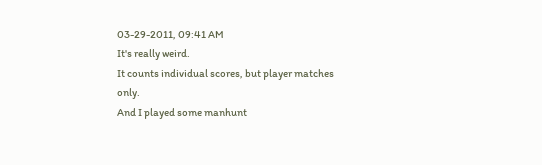03-29-2011, 09:41 AM
It's really weird.
It counts individual scores, but player matches only.
And I played some manhunt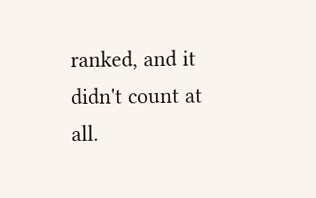ranked, and it didn't count at all.